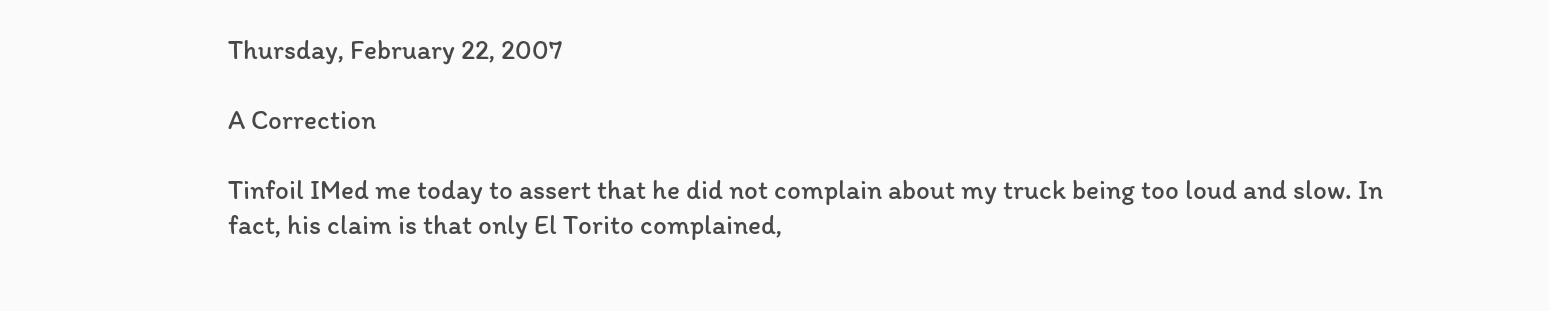Thursday, February 22, 2007

A Correction

Tinfoil IMed me today to assert that he did not complain about my truck being too loud and slow. In fact, his claim is that only El Torito complained,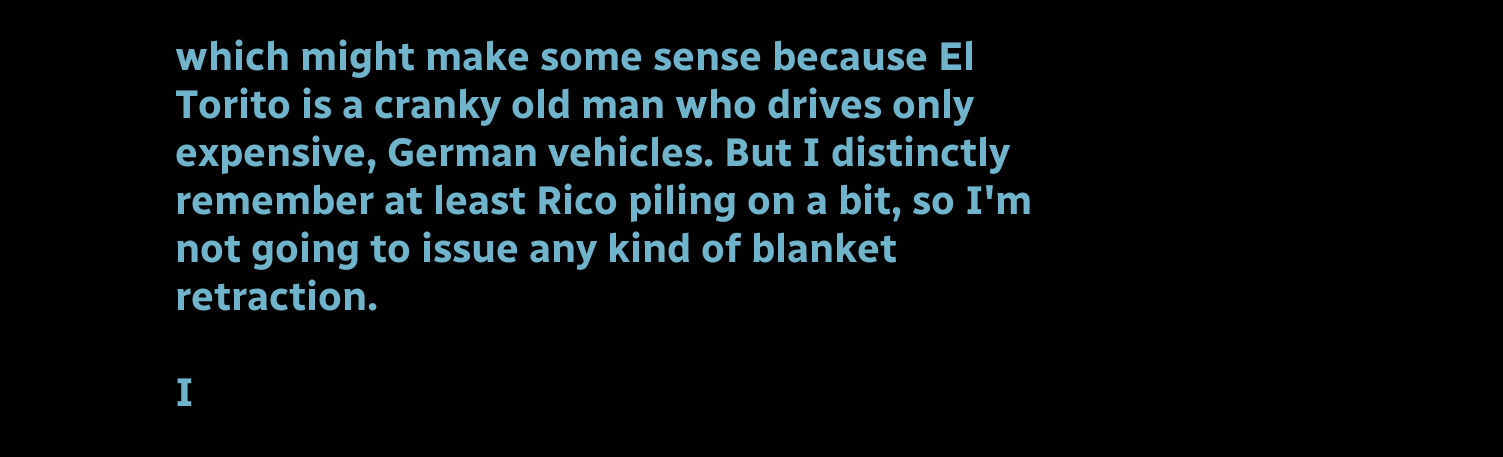which might make some sense because El Torito is a cranky old man who drives only expensive, German vehicles. But I distinctly remember at least Rico piling on a bit, so I'm not going to issue any kind of blanket retraction.

I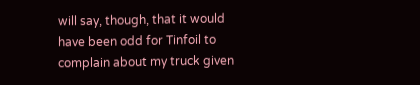will say, though, that it would have been odd for Tinfoil to complain about my truck given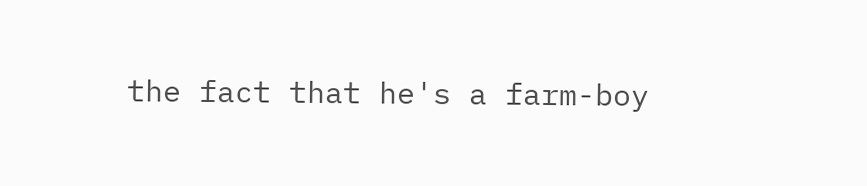the fact that he's a farm-boy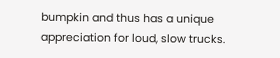bumpkin and thus has a unique appreciation for loud, slow trucks.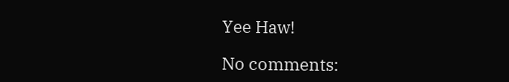Yee Haw!

No comments: